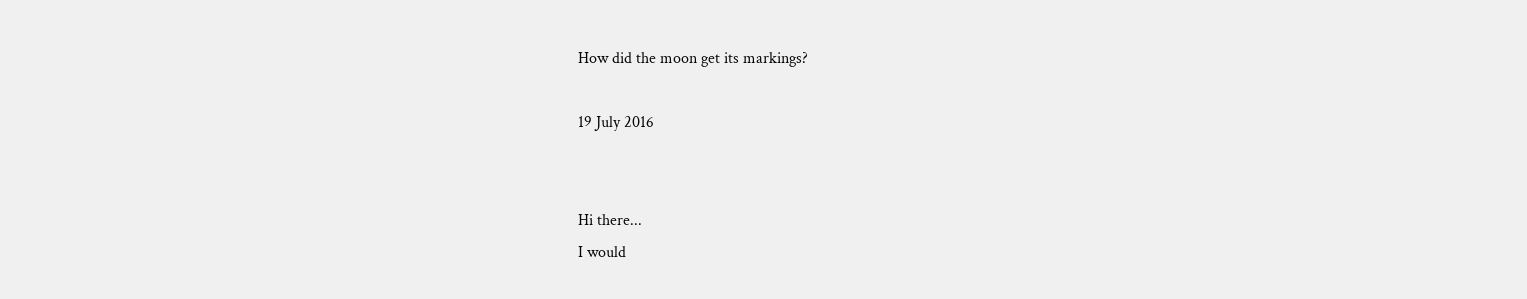How did the moon get its markings?

19 July 2016


Hi there...
I would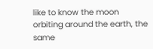like to know the moon orbiting around the earth, the same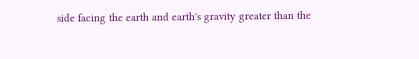side facing the earth and earth's gravity greater than the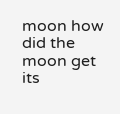moon how did the moon get its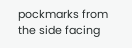pockmarks from the side facing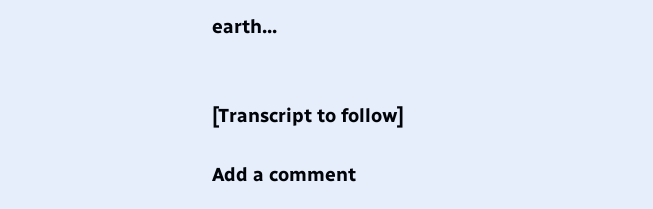earth...


[Transcript to follow]

Add a comment